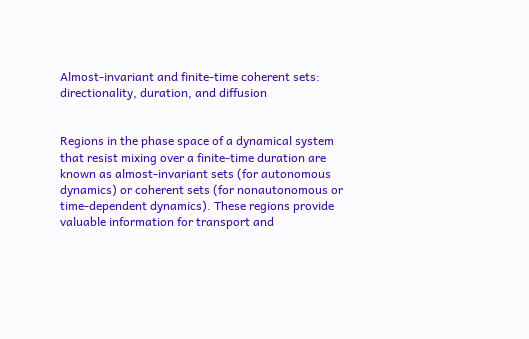Almost-invariant and finite-time coherent sets: directionality, duration, and diffusion


Regions in the phase space of a dynamical system that resist mixing over a finite-time duration are known as almost-invariant sets (for autonomous dynamics) or coherent sets (for nonautonomous or time-dependent dynamics). These regions provide valuable information for transport and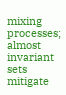mixing processes; almost invariant sets mitigate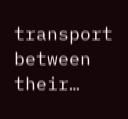transport between their…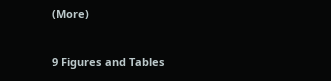(More)


9 Figures and Tables